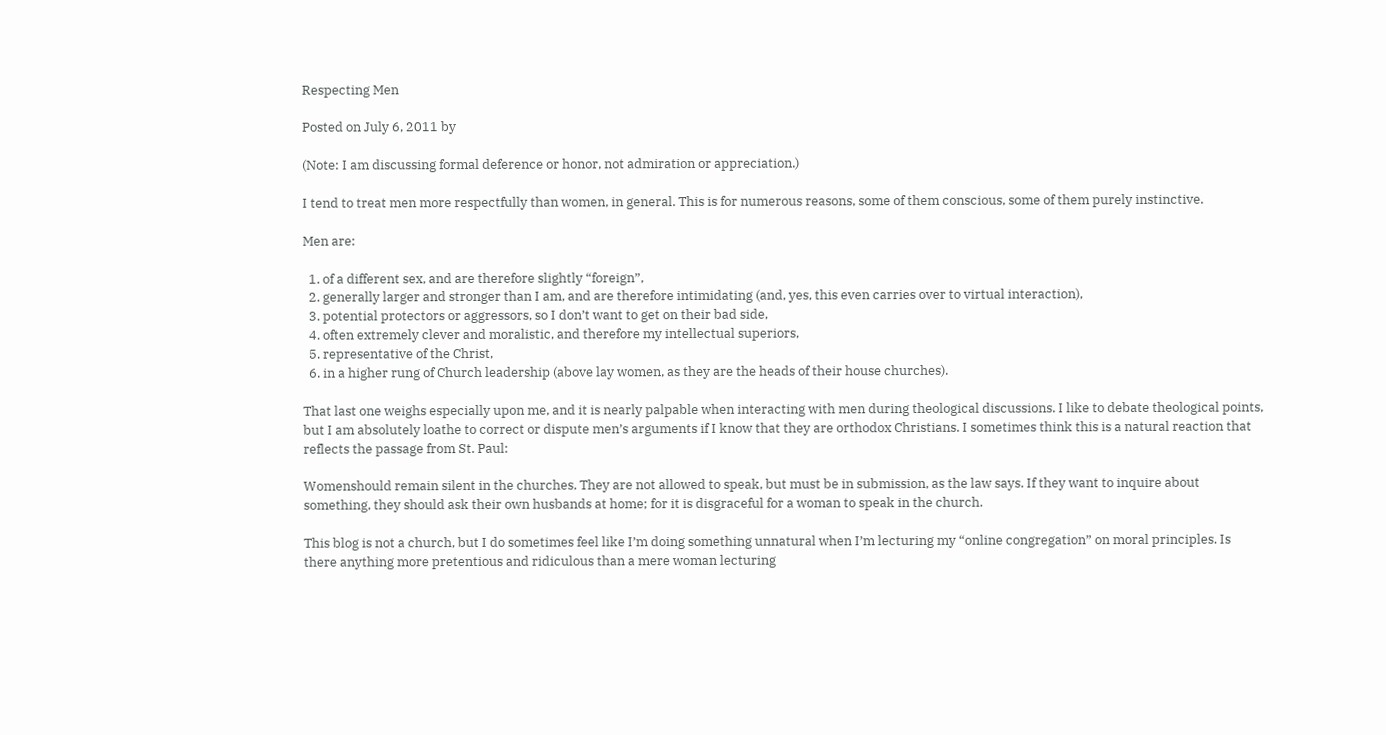Respecting Men

Posted on July 6, 2011 by

(Note: I am discussing formal deference or honor, not admiration or appreciation.)

I tend to treat men more respectfully than women, in general. This is for numerous reasons, some of them conscious, some of them purely instinctive.

Men are:

  1. of a different sex, and are therefore slightly “foreign”,
  2. generally larger and stronger than I am, and are therefore intimidating (and, yes, this even carries over to virtual interaction),
  3. potential protectors or aggressors, so I don’t want to get on their bad side,
  4. often extremely clever and moralistic, and therefore my intellectual superiors,
  5. representative of the Christ,
  6. in a higher rung of Church leadership (above lay women, as they are the heads of their house churches).

That last one weighs especially upon me, and it is nearly palpable when interacting with men during theological discussions. I like to debate theological points, but I am absolutely loathe to correct or dispute men’s arguments if I know that they are orthodox Christians. I sometimes think this is a natural reaction that reflects the passage from St. Paul:

Womenshould remain silent in the churches. They are not allowed to speak, but must be in submission, as the law says. If they want to inquire about something, they should ask their own husbands at home; for it is disgraceful for a woman to speak in the church.

This blog is not a church, but I do sometimes feel like I’m doing something unnatural when I’m lecturing my “online congregation” on moral principles. Is there anything more pretentious and ridiculous than a mere woman lecturing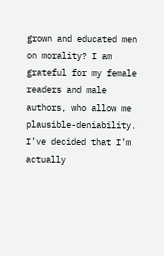grown and educated men on morality? I am grateful for my female readers and male authors, who allow me plausible-deniability. I’ve decided that I’m actually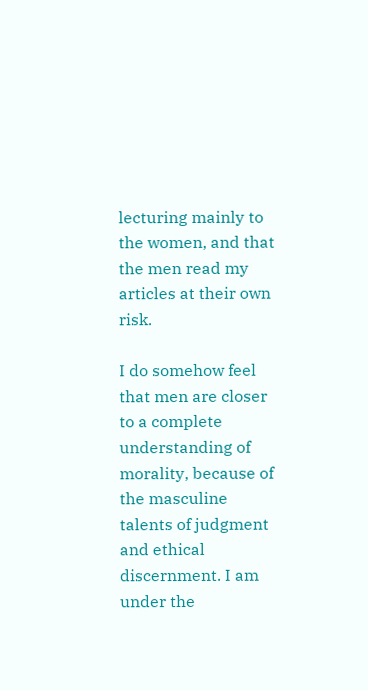lecturing mainly to the women, and that the men read my articles at their own risk.

I do somehow feel that men are closer to a complete understanding of morality, because of the masculine talents of judgment and ethical discernment. I am under the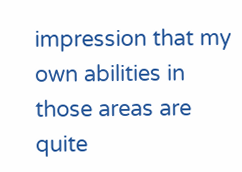impression that my own abilities in those areas are quite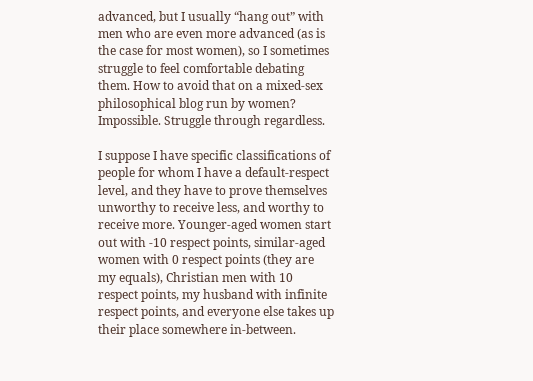advanced, but I usually “hang out” with men who are even more advanced (as is the case for most women), so I sometimes struggle to feel comfortable debating them. How to avoid that on a mixed-sex philosophical blog run by women? Impossible. Struggle through regardless.

I suppose I have specific classifications of people for whom I have a default-respect level, and they have to prove themselves unworthy to receive less, and worthy to receive more. Younger-aged women start out with -10 respect points, similar-aged women with 0 respect points (they are my equals), Christian men with 10 respect points, my husband with infinite respect points, and everyone else takes up their place somewhere in-between.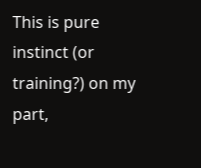This is pure instinct (or training?) on my part,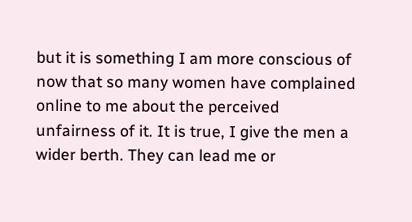but it is something I am more conscious of now that so many women have complained online to me about the perceived unfairness of it. It is true, I give the men a wider berth. They can lead me or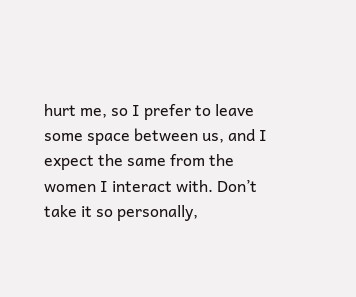hurt me, so I prefer to leave some space between us, and I expect the same from the women I interact with. Don’t take it so personally,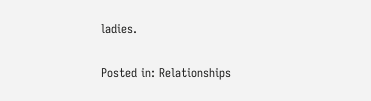ladies.

Posted in: Relationships